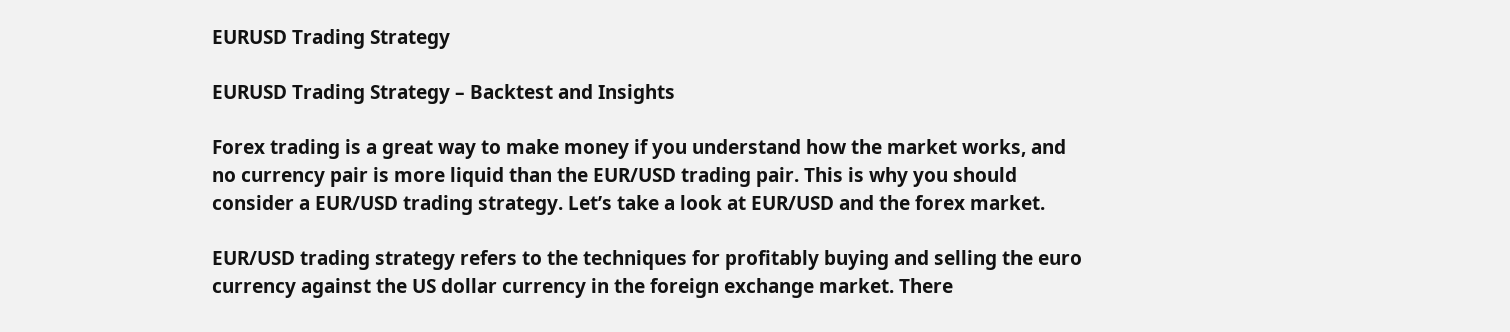EURUSD Trading Strategy

EURUSD Trading Strategy – Backtest and Insights

Forex trading is a great way to make money if you understand how the market works, and no currency pair is more liquid than the EUR/USD trading pair. This is why you should consider a EUR/USD trading strategy. Let’s take a look at EUR/USD and the forex market.

EUR/USD trading strategy refers to the techniques for profitably buying and selling the euro currency against the US dollar currency in the foreign exchange market. There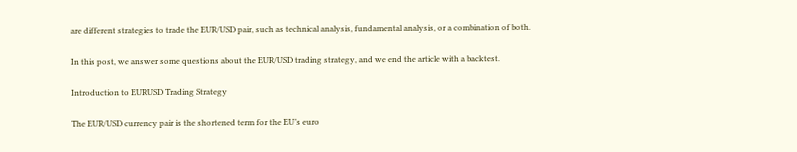are different strategies to trade the EUR/USD pair, such as technical analysis, fundamental analysis, or a combination of both.

In this post, we answer some questions about the EUR/USD trading strategy, and we end the article with a backtest.

Introduction to EURUSD Trading Strategy

The EUR/USD currency pair is the shortened term for the EU’s euro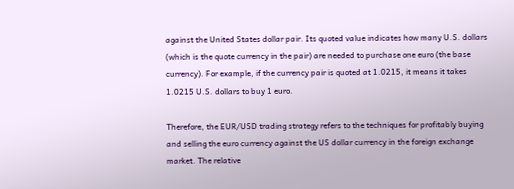against the United States dollar pair. Its quoted value indicates how many U.S. dollars (which is the quote currency in the pair) are needed to purchase one euro (the base currency). For example, if the currency pair is quoted at 1.0215, it means it takes 1.0215 U.S. dollars to buy 1 euro.

Therefore, the EUR/USD trading strategy refers to the techniques for profitably buying and selling the euro currency against the US dollar currency in the foreign exchange market. The relative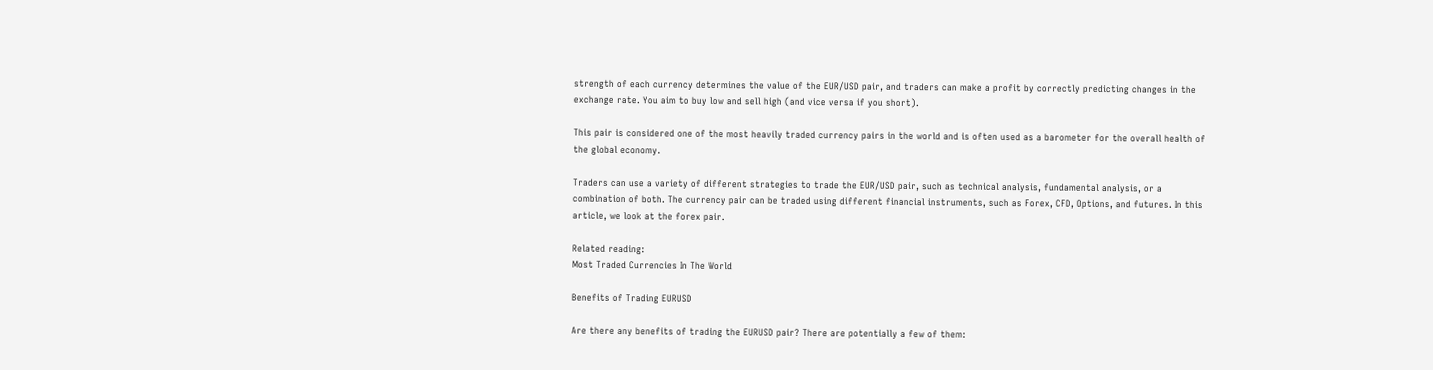strength of each currency determines the value of the EUR/USD pair, and traders can make a profit by correctly predicting changes in the exchange rate. You aim to buy low and sell high (and vice versa if you short).

This pair is considered one of the most heavily traded currency pairs in the world and is often used as a barometer for the overall health of the global economy.

Traders can use a variety of different strategies to trade the EUR/USD pair, such as technical analysis, fundamental analysis, or a combination of both. The currency pair can be traded using different financial instruments, such as Forex, CFD, Options, and futures. In this article, we look at the forex pair.

Related reading:
Most Traded Currencies In The World

Benefits of Trading EURUSD

Are there any benefits of trading the EURUSD pair? There are potentially a few of them: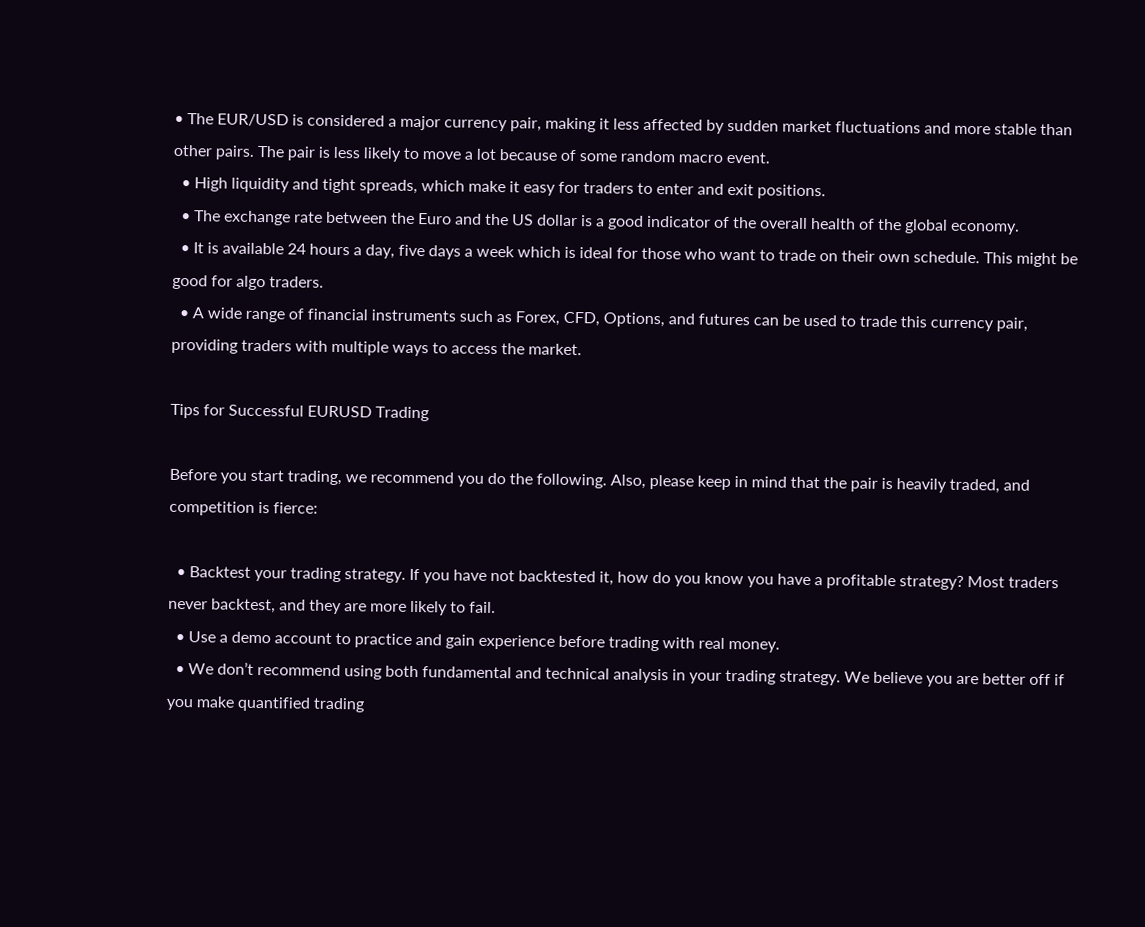• The EUR/USD is considered a major currency pair, making it less affected by sudden market fluctuations and more stable than other pairs. The pair is less likely to move a lot because of some random macro event.
  • High liquidity and tight spreads, which make it easy for traders to enter and exit positions.
  • The exchange rate between the Euro and the US dollar is a good indicator of the overall health of the global economy.
  • It is available 24 hours a day, five days a week which is ideal for those who want to trade on their own schedule. This might be good for algo traders.
  • A wide range of financial instruments such as Forex, CFD, Options, and futures can be used to trade this currency pair, providing traders with multiple ways to access the market.

Tips for Successful EURUSD Trading

Before you start trading, we recommend you do the following. Also, please keep in mind that the pair is heavily traded, and competition is fierce:

  • Backtest your trading strategy. If you have not backtested it, how do you know you have a profitable strategy? Most traders never backtest, and they are more likely to fail.
  • Use a demo account to practice and gain experience before trading with real money.
  • We don’t recommend using both fundamental and technical analysis in your trading strategy. We believe you are better off if you make quantified trading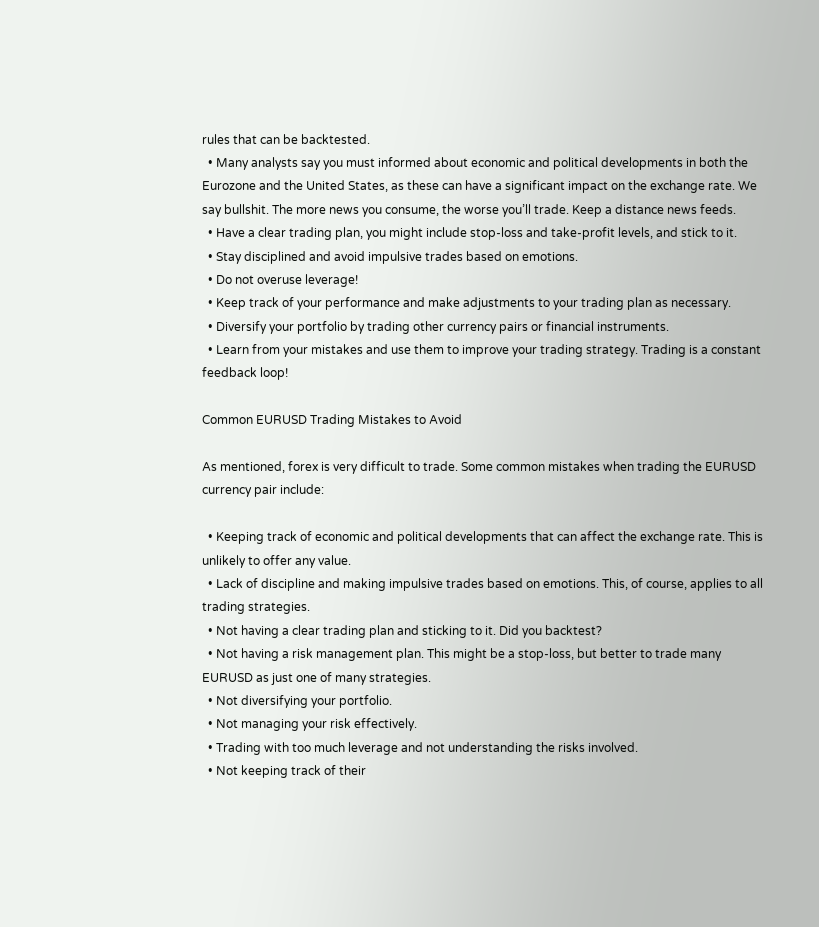rules that can be backtested.
  • Many analysts say you must informed about economic and political developments in both the Eurozone and the United States, as these can have a significant impact on the exchange rate. We say bullshit. The more news you consume, the worse you’ll trade. Keep a distance news feeds.
  • Have a clear trading plan, you might include stop-loss and take-profit levels, and stick to it.
  • Stay disciplined and avoid impulsive trades based on emotions.
  • Do not overuse leverage!
  • Keep track of your performance and make adjustments to your trading plan as necessary.
  • Diversify your portfolio by trading other currency pairs or financial instruments.
  • Learn from your mistakes and use them to improve your trading strategy. Trading is a constant feedback loop!

Common EURUSD Trading Mistakes to Avoid

As mentioned, forex is very difficult to trade. Some common mistakes when trading the EURUSD currency pair include:

  • Keeping track of economic and political developments that can affect the exchange rate. This is unlikely to offer any value.
  • Lack of discipline and making impulsive trades based on emotions. This, of course, applies to all trading strategies.
  • Not having a clear trading plan and sticking to it. Did you backtest?
  • Not having a risk management plan. This might be a stop-loss, but better to trade many EURUSD as just one of many strategies.
  • Not diversifying your portfolio.
  • Not managing your risk effectively.
  • Trading with too much leverage and not understanding the risks involved.
  • Not keeping track of their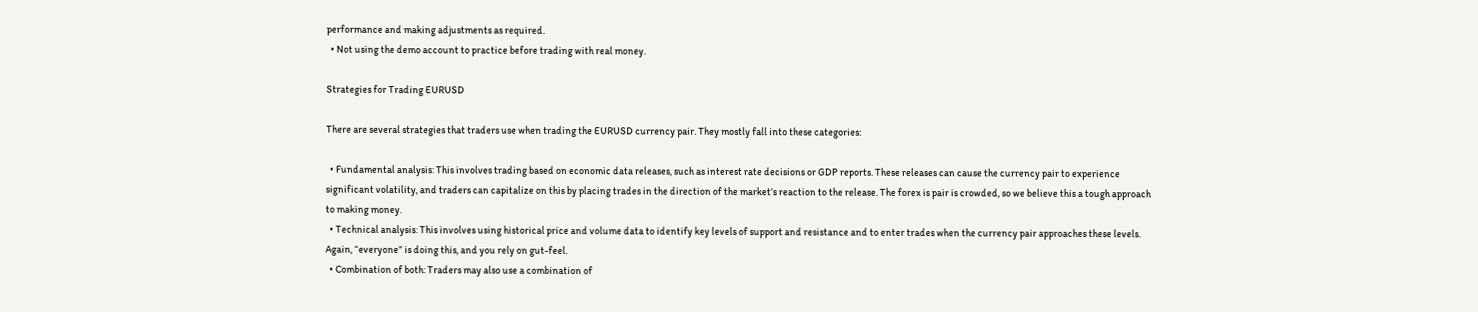performance and making adjustments as required.
  • Not using the demo account to practice before trading with real money.

Strategies for Trading EURUSD

There are several strategies that traders use when trading the EURUSD currency pair. They mostly fall into these categories:

  • Fundamental analysis: This involves trading based on economic data releases, such as interest rate decisions or GDP reports. These releases can cause the currency pair to experience significant volatility, and traders can capitalize on this by placing trades in the direction of the market’s reaction to the release. The forex is pair is crowded, so we believe this a tough approach to making money.
  • Technical analysis: This involves using historical price and volume data to identify key levels of support and resistance and to enter trades when the currency pair approaches these levels. Again, “everyone” is doing this, and you rely on gut-feel.
  • Combination of both: Traders may also use a combination of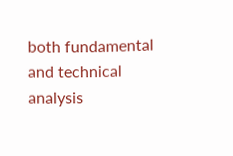both fundamental and technical analysis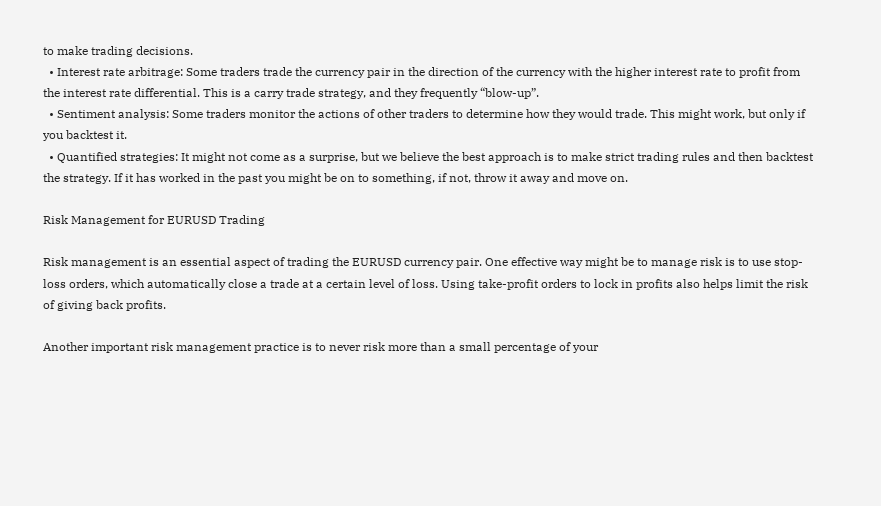to make trading decisions.
  • Interest rate arbitrage: Some traders trade the currency pair in the direction of the currency with the higher interest rate to profit from the interest rate differential. This is a carry trade strategy, and they frequently “blow-up”.
  • Sentiment analysis: Some traders monitor the actions of other traders to determine how they would trade. This might work, but only if you backtest it.
  • Quantified strategies: It might not come as a surprise, but we believe the best approach is to make strict trading rules and then backtest the strategy. If it has worked in the past you might be on to something, if not, throw it away and move on.

Risk Management for EURUSD Trading

Risk management is an essential aspect of trading the EURUSD currency pair. One effective way might be to manage risk is to use stop-loss orders, which automatically close a trade at a certain level of loss. Using take-profit orders to lock in profits also helps limit the risk of giving back profits.

Another important risk management practice is to never risk more than a small percentage of your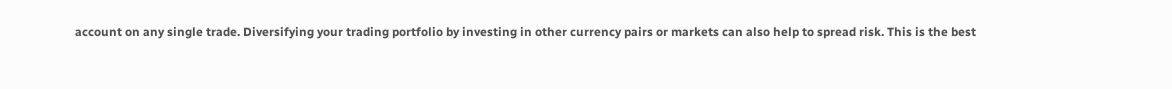account on any single trade. Diversifying your trading portfolio by investing in other currency pairs or markets can also help to spread risk. This is the best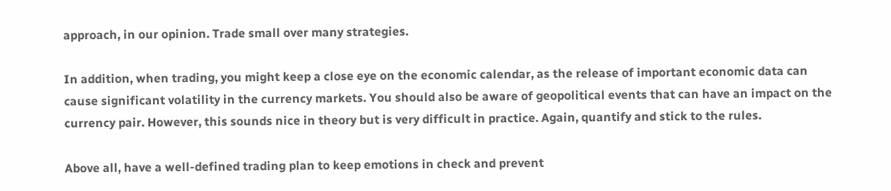approach, in our opinion. Trade small over many strategies.

In addition, when trading, you might keep a close eye on the economic calendar, as the release of important economic data can cause significant volatility in the currency markets. You should also be aware of geopolitical events that can have an impact on the currency pair. However, this sounds nice in theory but is very difficult in practice. Again, quantify and stick to the rules.

Above all, have a well-defined trading plan to keep emotions in check and prevent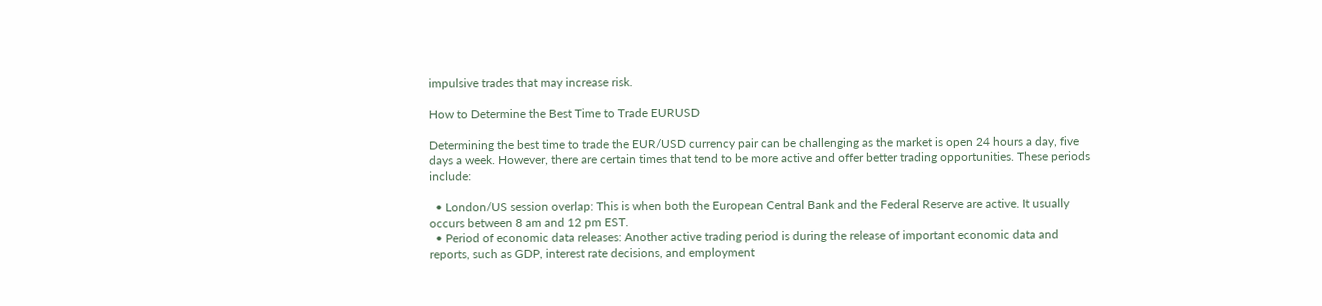impulsive trades that may increase risk.

How to Determine the Best Time to Trade EURUSD

Determining the best time to trade the EUR/USD currency pair can be challenging as the market is open 24 hours a day, five days a week. However, there are certain times that tend to be more active and offer better trading opportunities. These periods include:

  • London/US session overlap: This is when both the European Central Bank and the Federal Reserve are active. It usually occurs between 8 am and 12 pm EST.
  • Period of economic data releases: Another active trading period is during the release of important economic data and reports, such as GDP, interest rate decisions, and employment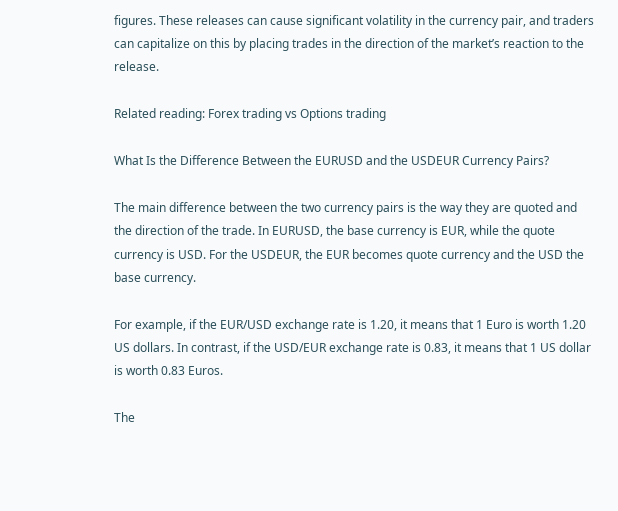figures. These releases can cause significant volatility in the currency pair, and traders can capitalize on this by placing trades in the direction of the market’s reaction to the release.

Related reading: Forex trading vs Options trading

What Is the Difference Between the EURUSD and the USDEUR Currency Pairs?

The main difference between the two currency pairs is the way they are quoted and the direction of the trade. In EURUSD, the base currency is EUR, while the quote currency is USD. For the USDEUR, the EUR becomes quote currency and the USD the base currency.

For example, if the EUR/USD exchange rate is 1.20, it means that 1 Euro is worth 1.20 US dollars. In contrast, if the USD/EUR exchange rate is 0.83, it means that 1 US dollar is worth 0.83 Euros.

The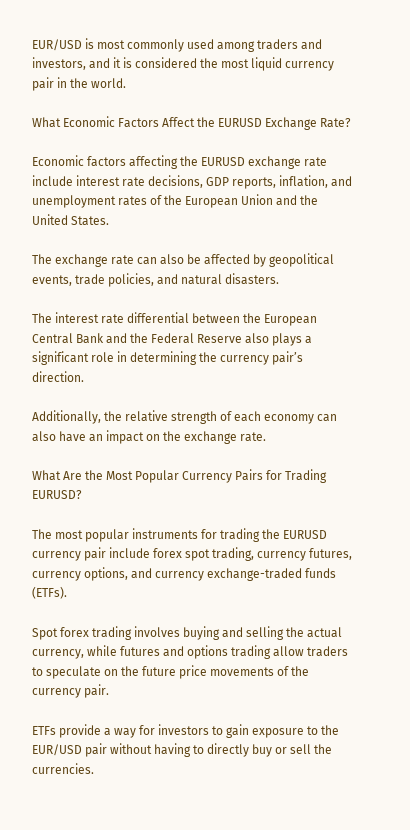EUR/USD is most commonly used among traders and investors, and it is considered the most liquid currency pair in the world.

What Economic Factors Affect the EURUSD Exchange Rate?

Economic factors affecting the EURUSD exchange rate include interest rate decisions, GDP reports, inflation, and unemployment rates of the European Union and the United States.

The exchange rate can also be affected by geopolitical events, trade policies, and natural disasters.

The interest rate differential between the European Central Bank and the Federal Reserve also plays a significant role in determining the currency pair’s direction.

Additionally, the relative strength of each economy can also have an impact on the exchange rate.

What Are the Most Popular Currency Pairs for Trading EURUSD?

The most popular instruments for trading the EURUSD currency pair include forex spot trading, currency futures, currency options, and currency exchange-traded funds (ETFs).

Spot forex trading involves buying and selling the actual currency, while futures and options trading allow traders to speculate on the future price movements of the currency pair.

ETFs provide a way for investors to gain exposure to the EUR/USD pair without having to directly buy or sell the currencies.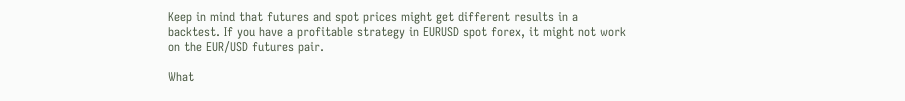Keep in mind that futures and spot prices might get different results in a backtest. If you have a profitable strategy in EURUSD spot forex, it might not work on the EUR/USD futures pair.

What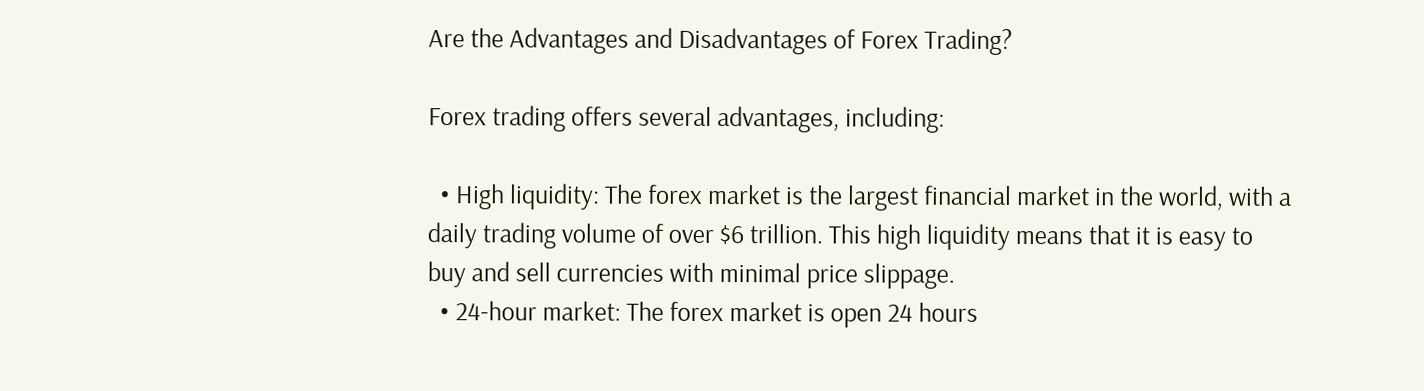Are the Advantages and Disadvantages of Forex Trading?

Forex trading offers several advantages, including:

  • High liquidity: The forex market is the largest financial market in the world, with a daily trading volume of over $6 trillion. This high liquidity means that it is easy to buy and sell currencies with minimal price slippage.
  • 24-hour market: The forex market is open 24 hours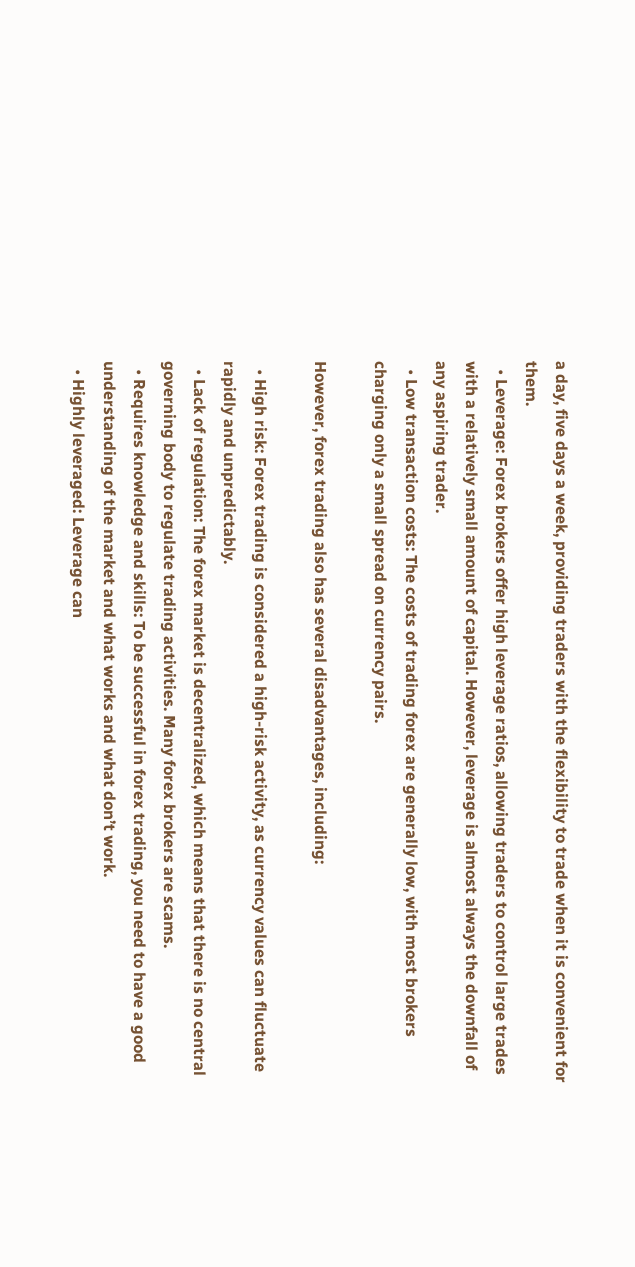a day, five days a week, providing traders with the flexibility to trade when it is convenient for them.
  • Leverage: Forex brokers offer high leverage ratios, allowing traders to control large trades with a relatively small amount of capital. However, leverage is almost always the downfall of any aspiring trader.
  • Low transaction costs: The costs of trading forex are generally low, with most brokers charging only a small spread on currency pairs.

However, forex trading also has several disadvantages, including:

  • High risk: Forex trading is considered a high-risk activity, as currency values can fluctuate rapidly and unpredictably.
  • Lack of regulation: The forex market is decentralized, which means that there is no central governing body to regulate trading activities. Many forex brokers are scams.
  • Requires knowledge and skills: To be successful in forex trading, you need to have a good understanding of the market and what works and what don’t work.
  • Highly leveraged: Leverage can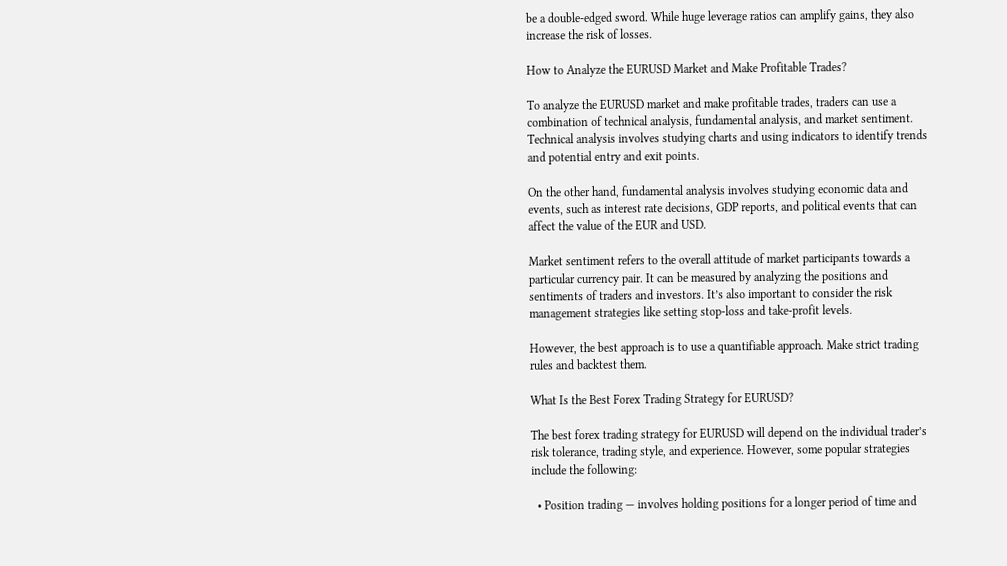be a double-edged sword. While huge leverage ratios can amplify gains, they also increase the risk of losses.

How to Analyze the EURUSD Market and Make Profitable Trades?

To analyze the EURUSD market and make profitable trades, traders can use a combination of technical analysis, fundamental analysis, and market sentiment. Technical analysis involves studying charts and using indicators to identify trends and potential entry and exit points.

On the other hand, fundamental analysis involves studying economic data and events, such as interest rate decisions, GDP reports, and political events that can affect the value of the EUR and USD.

Market sentiment refers to the overall attitude of market participants towards a particular currency pair. It can be measured by analyzing the positions and sentiments of traders and investors. It’s also important to consider the risk management strategies like setting stop-loss and take-profit levels.

However, the best approach is to use a quantifiable approach. Make strict trading rules and backtest them.

What Is the Best Forex Trading Strategy for EURUSD?

The best forex trading strategy for EURUSD will depend on the individual trader’s risk tolerance, trading style, and experience. However, some popular strategies include the following:

  • Position trading — involves holding positions for a longer period of time and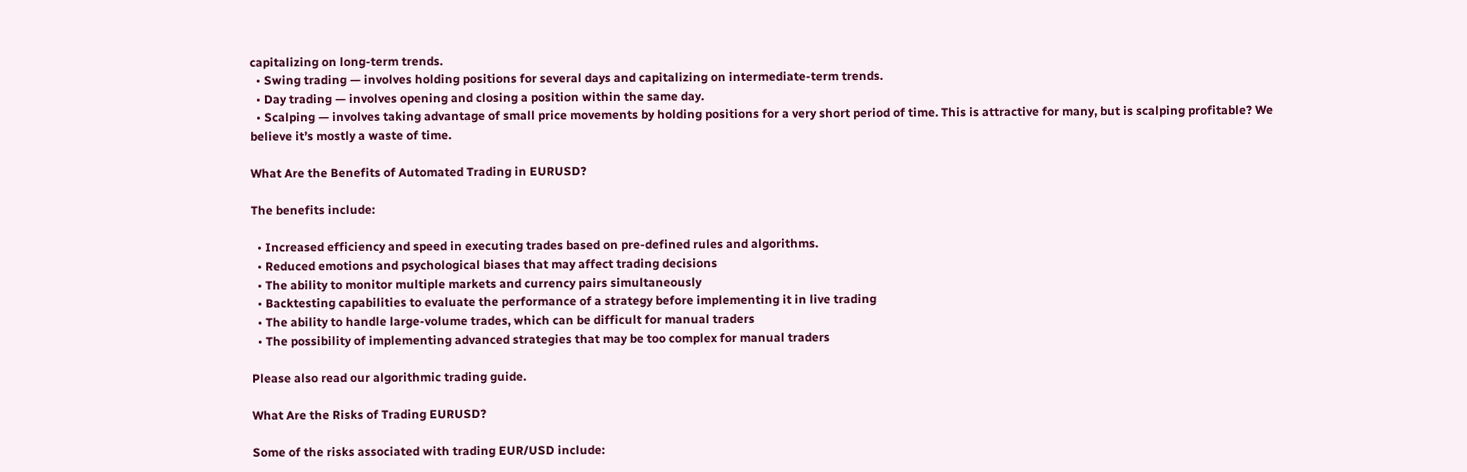capitalizing on long-term trends.
  • Swing trading — involves holding positions for several days and capitalizing on intermediate-term trends.
  • Day trading — involves opening and closing a position within the same day.
  • Scalping — involves taking advantage of small price movements by holding positions for a very short period of time. This is attractive for many, but is scalping profitable? We believe it’s mostly a waste of time.

What Are the Benefits of Automated Trading in EURUSD?

The benefits include:

  • Increased efficiency and speed in executing trades based on pre-defined rules and algorithms.
  • Reduced emotions and psychological biases that may affect trading decisions
  • The ability to monitor multiple markets and currency pairs simultaneously
  • Backtesting capabilities to evaluate the performance of a strategy before implementing it in live trading
  • The ability to handle large-volume trades, which can be difficult for manual traders
  • The possibility of implementing advanced strategies that may be too complex for manual traders

Please also read our algorithmic trading guide.

What Are the Risks of Trading EURUSD?

Some of the risks associated with trading EUR/USD include: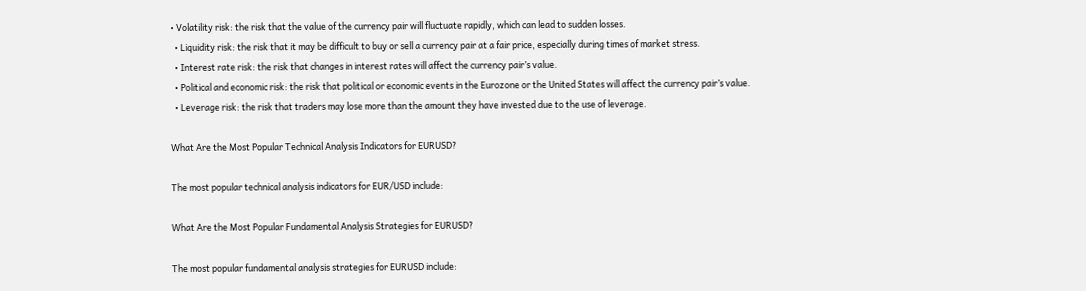• Volatility risk: the risk that the value of the currency pair will fluctuate rapidly, which can lead to sudden losses.
  • Liquidity risk: the risk that it may be difficult to buy or sell a currency pair at a fair price, especially during times of market stress.
  • Interest rate risk: the risk that changes in interest rates will affect the currency pair’s value.
  • Political and economic risk: the risk that political or economic events in the Eurozone or the United States will affect the currency pair’s value.
  • Leverage risk: the risk that traders may lose more than the amount they have invested due to the use of leverage.

What Are the Most Popular Technical Analysis Indicators for EURUSD?

The most popular technical analysis indicators for EUR/USD include:

What Are the Most Popular Fundamental Analysis Strategies for EURUSD?

The most popular fundamental analysis strategies for EURUSD include: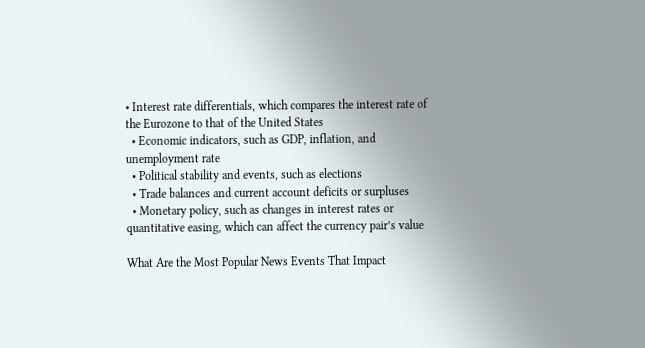• Interest rate differentials, which compares the interest rate of the Eurozone to that of the United States
  • Economic indicators, such as GDP, inflation, and unemployment rate
  • Political stability and events, such as elections
  • Trade balances and current account deficits or surpluses
  • Monetary policy, such as changes in interest rates or quantitative easing, which can affect the currency pair’s value

What Are the Most Popular News Events That Impact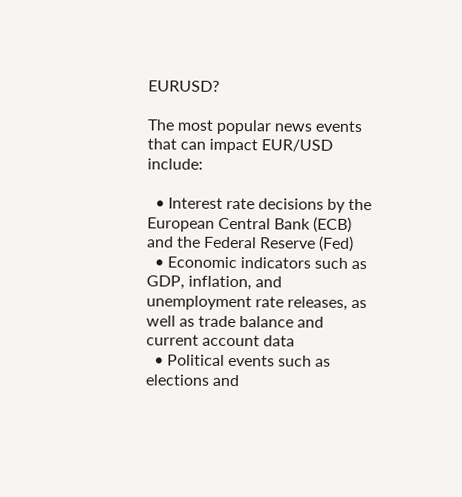EURUSD?

The most popular news events that can impact EUR/USD include:

  • Interest rate decisions by the European Central Bank (ECB) and the Federal Reserve (Fed)
  • Economic indicators such as GDP, inflation, and unemployment rate releases, as well as trade balance and current account data
  • Political events such as elections and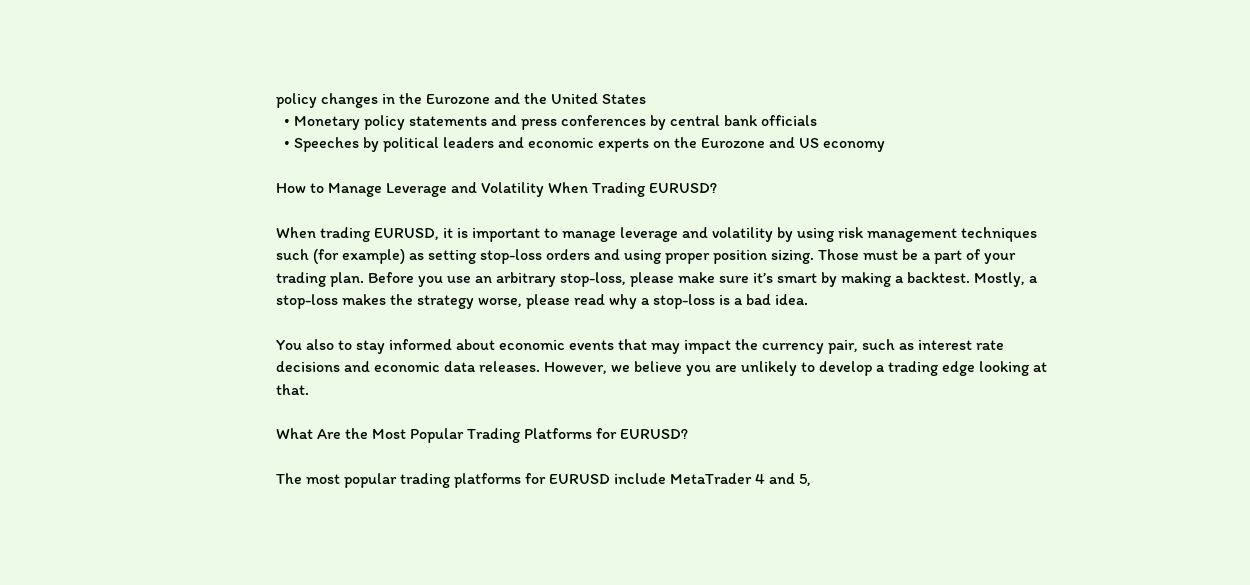policy changes in the Eurozone and the United States
  • Monetary policy statements and press conferences by central bank officials
  • Speeches by political leaders and economic experts on the Eurozone and US economy

How to Manage Leverage and Volatility When Trading EURUSD?

When trading EURUSD, it is important to manage leverage and volatility by using risk management techniques such (for example) as setting stop-loss orders and using proper position sizing. Those must be a part of your trading plan. Before you use an arbitrary stop-loss, please make sure it’s smart by making a backtest. Mostly, a stop-loss makes the strategy worse, please read why a stop-loss is a bad idea.

You also to stay informed about economic events that may impact the currency pair, such as interest rate decisions and economic data releases. However, we believe you are unlikely to develop a trading edge looking at that.

What Are the Most Popular Trading Platforms for EURUSD?

The most popular trading platforms for EURUSD include MetaTrader 4 and 5,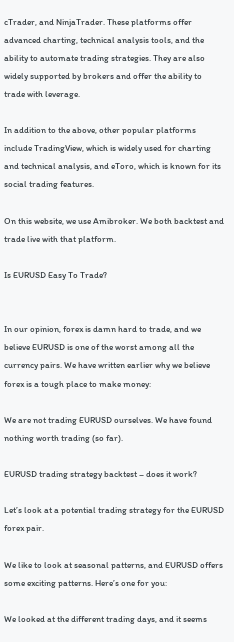cTrader, and NinjaTrader. These platforms offer advanced charting, technical analysis tools, and the ability to automate trading strategies. They are also widely supported by brokers and offer the ability to trade with leverage.

In addition to the above, other popular platforms include TradingView, which is widely used for charting and technical analysis, and eToro, which is known for its social trading features.

On this website, we use Amibroker. We both backtest and trade live with that platform.

Is EURUSD Easy To Trade?


In our opinion, forex is damn hard to trade, and we believe EURUSD is one of the worst among all the currency pairs. We have written earlier why we believe forex is a tough place to make money:

We are not trading EURUSD ourselves. We have found nothing worth trading (so far).

EURUSD trading strategy backtest – does it work?

Let’s look at a potential trading strategy for the EURUSD forex pair.

We like to look at seasonal patterns, and EURUSD offers some exciting patterns. Here’s one for you:

We looked at the different trading days, and it seems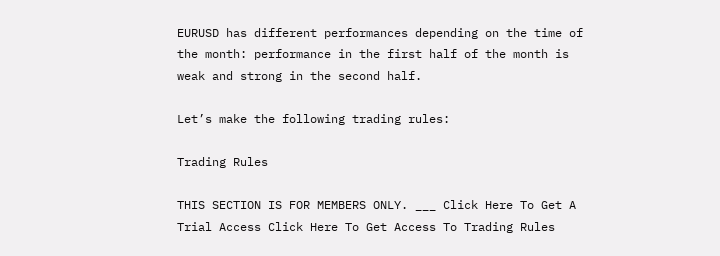EURUSD has different performances depending on the time of the month: performance in the first half of the month is weak and strong in the second half.

Let’s make the following trading rules:

Trading Rules

THIS SECTION IS FOR MEMBERS ONLY. ___ Click Here To Get A Trial Access Click Here To Get Access To Trading Rules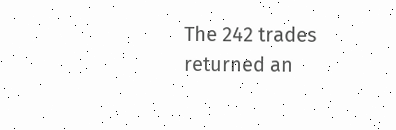The 242 trades returned an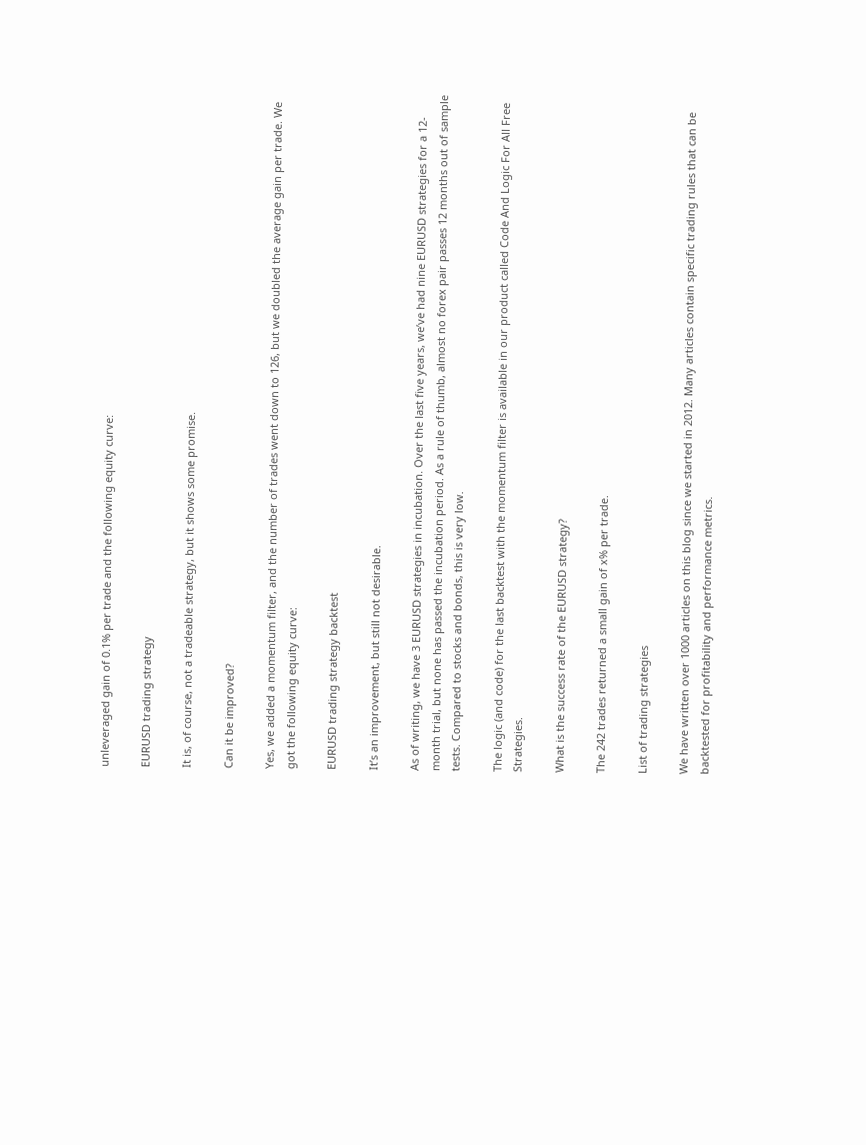unleveraged gain of 0.1% per trade and the following equity curve:

EURUSD trading strategy

It is, of course, not a tradeable strategy, but it shows some promise.

Can it be improved?

Yes, we added a momentum filter, and the number of trades went down to 126, but we doubled the average gain per trade. We got the following equity curve:

EURUSD trading strategy backtest

It’s an improvement, but still not desirable.

As of writing, we have 3 EURUSD strategies in incubation. Over the last five years, we’ve had nine EURUSD strategies for a 12-month trial, but none has passed the incubation period. As a rule of thumb, almost no forex pair passes 12 months out of sample tests. Compared to stocks and bonds, this is very low.

The logic (and code) for the last backtest with the momentum filter is available in our product called Code And Logic For All Free Strategies.

What is the success rate of the EURUSD strategy?

The 242 trades returned a small gain of x% per trade.

List of trading strategies

We have written over 1000 articles on this blog since we started in 2012. Many articles contain specific trading rules that can be backtested for profitability and performance metrics.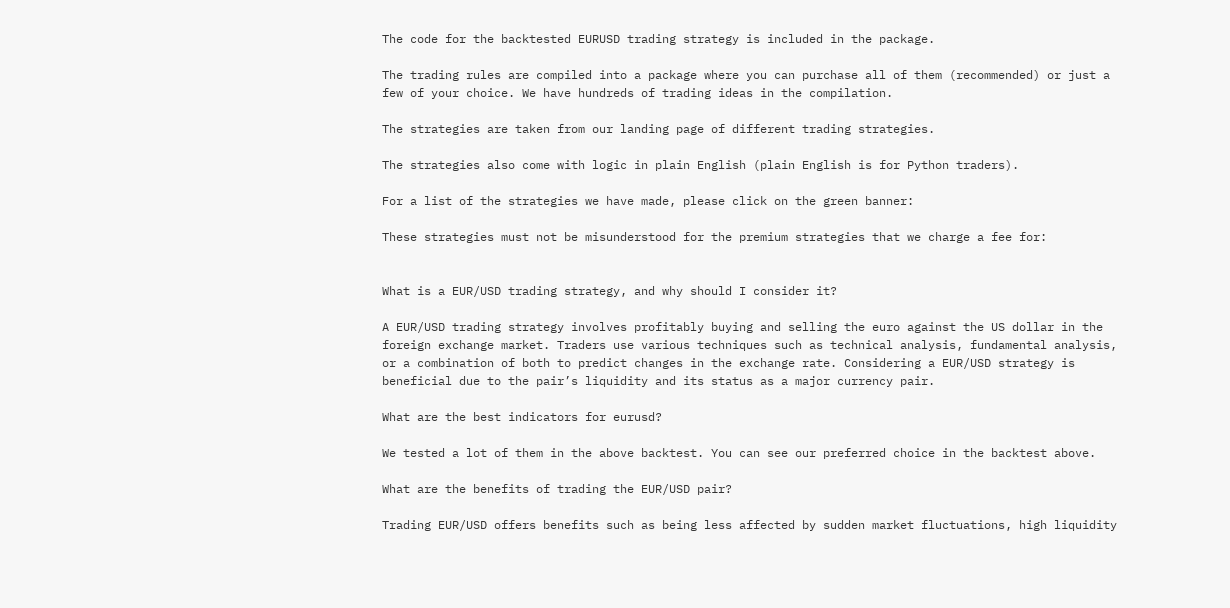The code for the backtested EURUSD trading strategy is included in the package.

The trading rules are compiled into a package where you can purchase all of them (recommended) or just a few of your choice. We have hundreds of trading ideas in the compilation.

The strategies are taken from our landing page of different trading strategies.

The strategies also come with logic in plain English (plain English is for Python traders).

For a list of the strategies we have made, please click on the green banner:

These strategies must not be misunderstood for the premium strategies that we charge a fee for:


What is a EUR/USD trading strategy, and why should I consider it?

A EUR/USD trading strategy involves profitably buying and selling the euro against the US dollar in the foreign exchange market. Traders use various techniques such as technical analysis, fundamental analysis, or a combination of both to predict changes in the exchange rate. Considering a EUR/USD strategy is beneficial due to the pair’s liquidity and its status as a major currency pair.

What are the best indicators for eurusd?

We tested a lot of them in the above backtest. You can see our preferred choice in the backtest above.

What are the benefits of trading the EUR/USD pair?

Trading EUR/USD offers benefits such as being less affected by sudden market fluctuations, high liquidity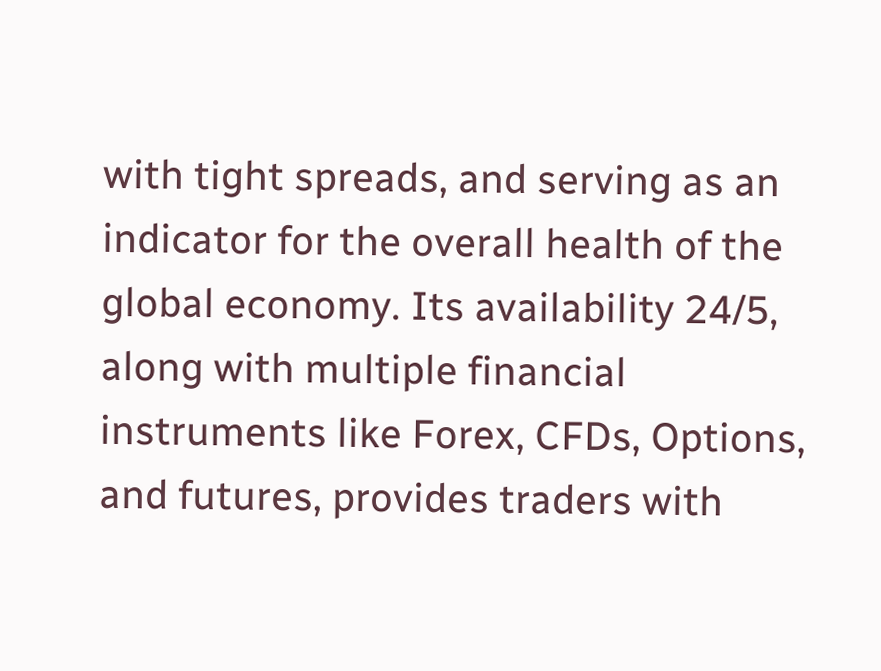with tight spreads, and serving as an indicator for the overall health of the global economy. Its availability 24/5, along with multiple financial instruments like Forex, CFDs, Options, and futures, provides traders with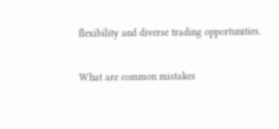flexibility and diverse trading opportunities.

What are common mistakes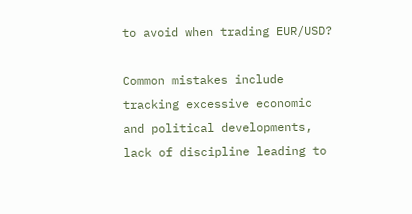to avoid when trading EUR/USD?

Common mistakes include tracking excessive economic and political developments, lack of discipline leading to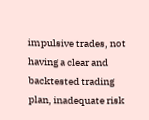impulsive trades, not having a clear and backtested trading plan, inadequate risk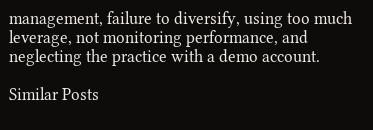management, failure to diversify, using too much leverage, not monitoring performance, and neglecting the practice with a demo account.

Similar Posts